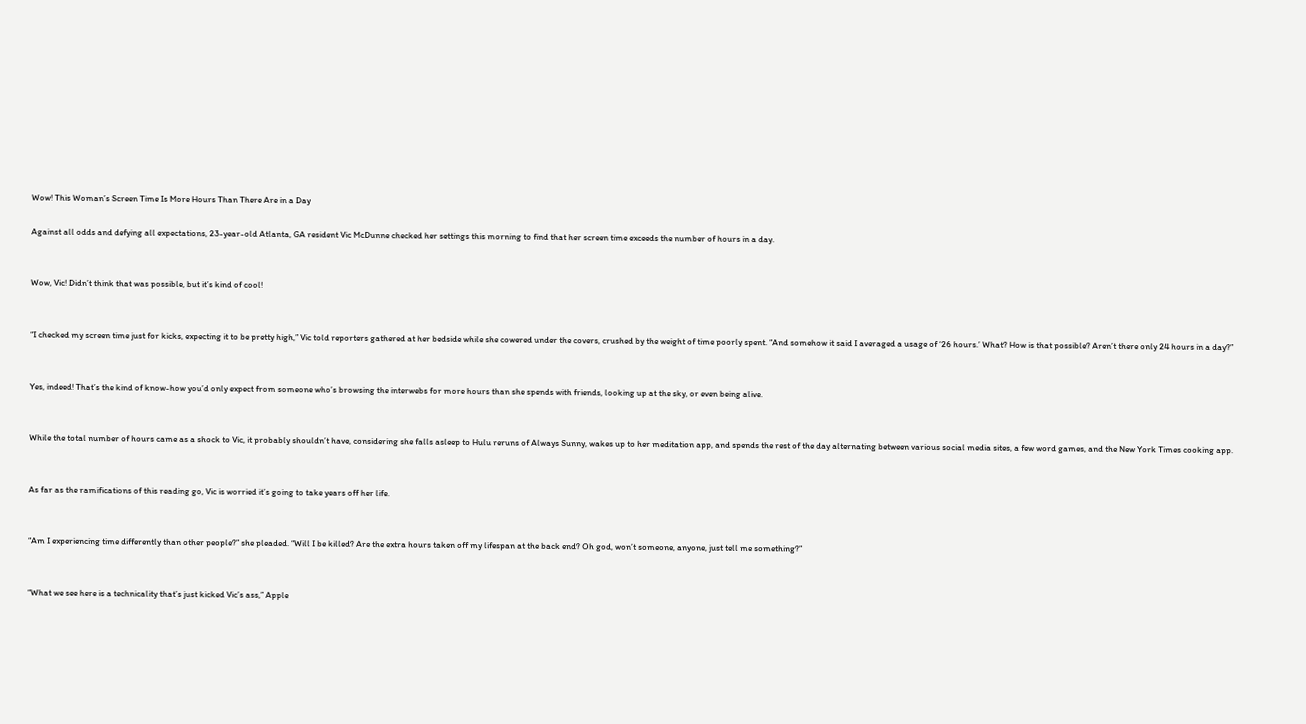Wow! This Woman’s Screen Time Is More Hours Than There Are in a Day

Against all odds and defying all expectations, 23-year-old Atlanta, GA resident Vic McDunne checked her settings this morning to find that her screen time exceeds the number of hours in a day.


Wow, Vic! Didn’t think that was possible, but it’s kind of cool!


“I checked my screen time just for kicks, expecting it to be pretty high,” Vic told reporters gathered at her bedside while she cowered under the covers, crushed by the weight of time poorly spent. “And somehow it said I averaged a usage of ‘26 hours.’ What? How is that possible? Aren’t there only 24 hours in a day?”


Yes, indeed! That’s the kind of know-how you’d only expect from someone who’s browsing the interwebs for more hours than she spends with friends, looking up at the sky, or even being alive.


While the total number of hours came as a shock to Vic, it probably shouldn’t have, considering she falls asleep to Hulu reruns of Always Sunny, wakes up to her meditation app, and spends the rest of the day alternating between various social media sites, a few word games, and the New York Times cooking app.


As far as the ramifications of this reading go, Vic is worried it’s going to take years off her life.


“Am I experiencing time differently than other people?” she pleaded. “Will I be killed? Are the extra hours taken off my lifespan at the back end? Oh god, won’t someone, anyone, just tell me something?”


“What we see here is a technicality that’s just kicked Vic’s ass,” Apple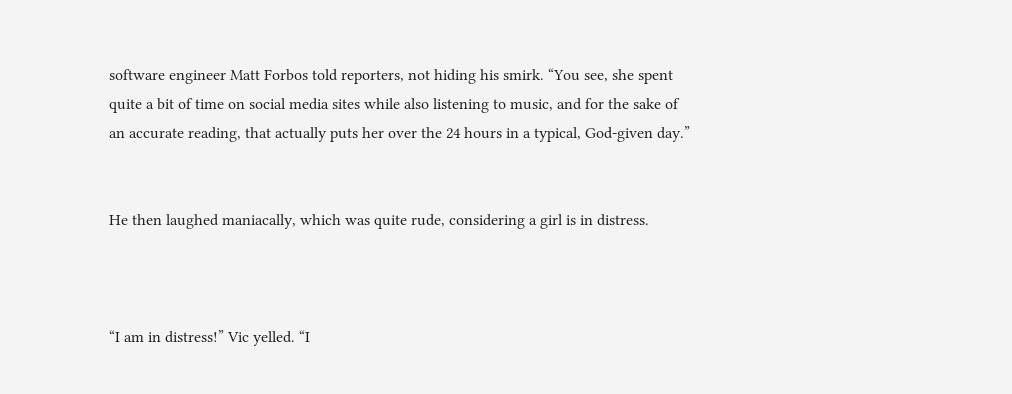software engineer Matt Forbos told reporters, not hiding his smirk. “You see, she spent quite a bit of time on social media sites while also listening to music, and for the sake of an accurate reading, that actually puts her over the 24 hours in a typical, God-given day.”


He then laughed maniacally, which was quite rude, considering a girl is in distress.



“I am in distress!” Vic yelled. “I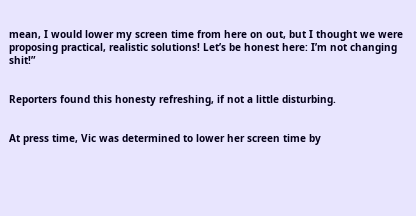mean, I would lower my screen time from here on out, but I thought we were proposing practical, realistic solutions! Let’s be honest here: I’m not changing shit!”


Reporters found this honesty refreshing, if not a little disturbing.


At press time, Vic was determined to lower her screen time by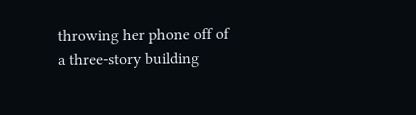throwing her phone off of a three-story building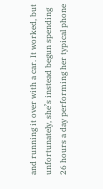and running it over with a car. It worked, but unfortunately, she’s instead begun spending 26 hours a day performing her typical phone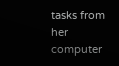tasks from her computer